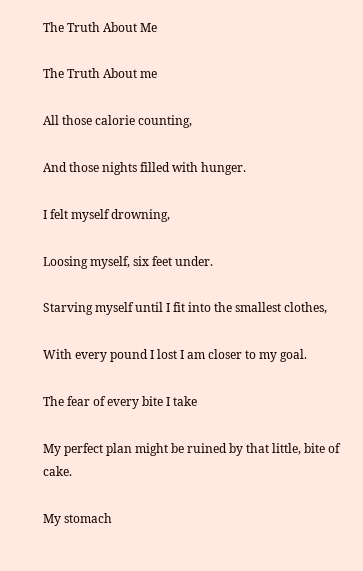The Truth About Me

The Truth About me

All those calorie counting,

And those nights filled with hunger.

I felt myself drowning,

Loosing myself, six feet under.

Starving myself until I fit into the smallest clothes,

With every pound I lost I am closer to my goal.

The fear of every bite I take

My perfect plan might be ruined by that little, bite of cake.

My stomach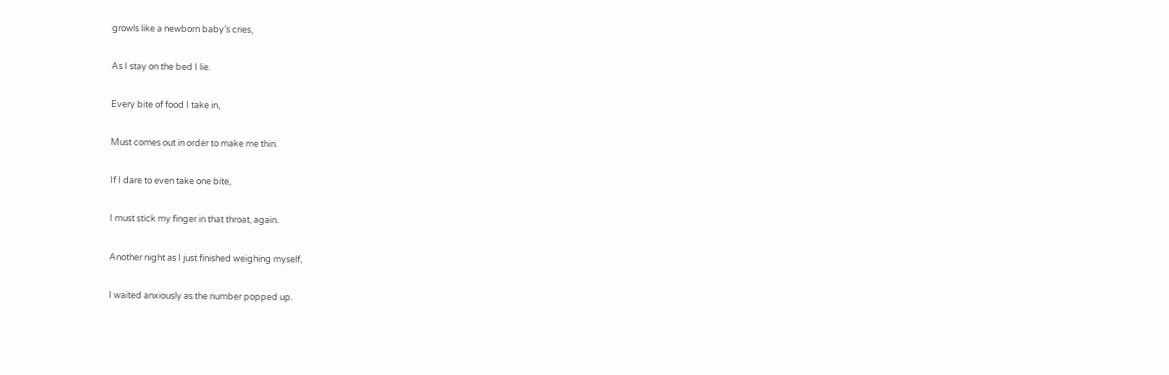growls like a newborn baby’s cries,

As I stay on the bed I lie.

Every bite of food I take in,

Must comes out in order to make me thin.

If I dare to even take one bite,

I must stick my finger in that throat, again.

Another night as I just finished weighing myself,

I waited anxiously as the number popped up.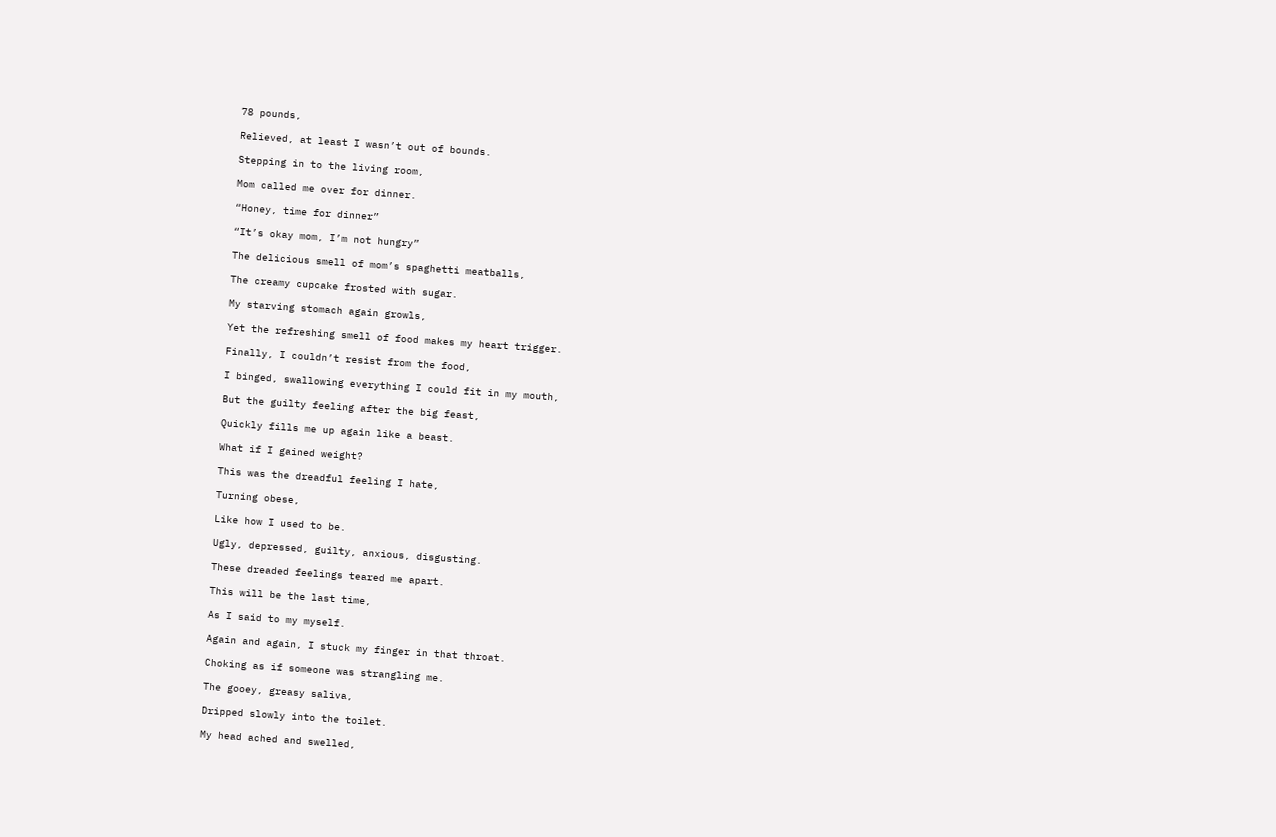78 pounds,

Relieved, at least I wasn’t out of bounds.

Stepping in to the living room,

Mom called me over for dinner.

“Honey, time for dinner”

“It’s okay mom, I’m not hungry”

The delicious smell of mom’s spaghetti meatballs,

The creamy cupcake frosted with sugar.

My starving stomach again growls,

Yet the refreshing smell of food makes my heart trigger.

Finally, I couldn’t resist from the food,

I binged, swallowing everything I could fit in my mouth,

But the guilty feeling after the big feast,

Quickly fills me up again like a beast.

What if I gained weight?

This was the dreadful feeling I hate,

Turning obese,

Like how I used to be.

Ugly, depressed, guilty, anxious, disgusting.

These dreaded feelings teared me apart.

This will be the last time,

As I said to my myself.

Again and again, I stuck my finger in that throat.

Choking as if someone was strangling me.

The gooey, greasy saliva,

Dripped slowly into the toilet.

My head ached and swelled,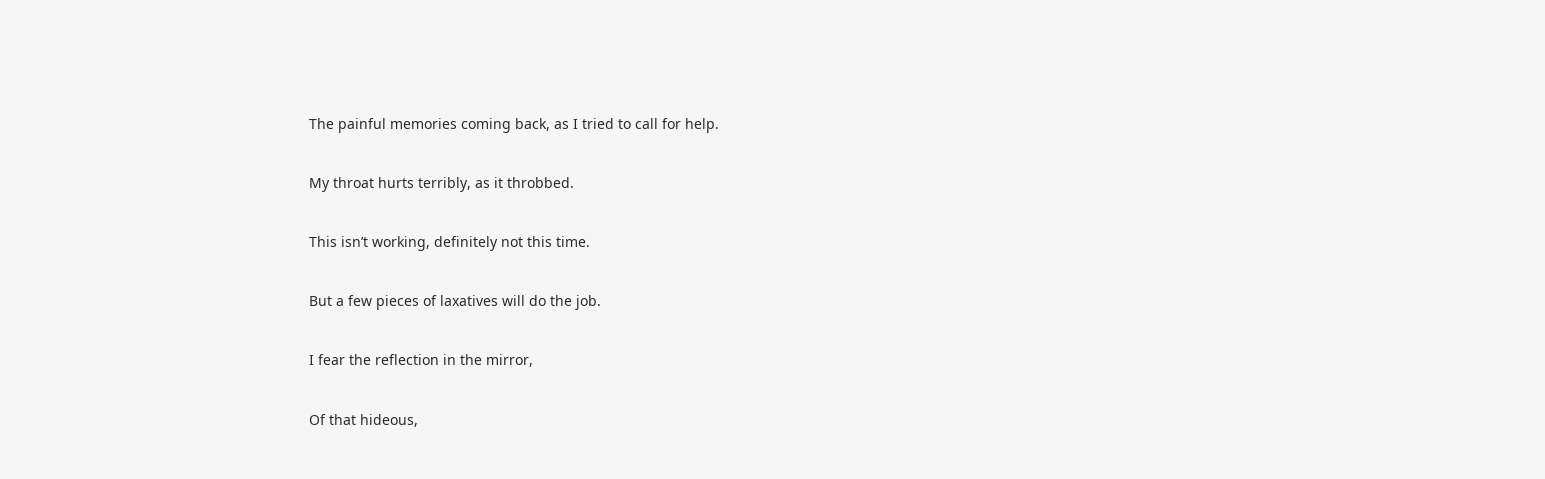The painful memories coming back, as I tried to call for help.

My throat hurts terribly, as it throbbed.

This isn’t working, definitely not this time.

But a few pieces of laxatives will do the job.

I fear the reflection in the mirror,

Of that hideous,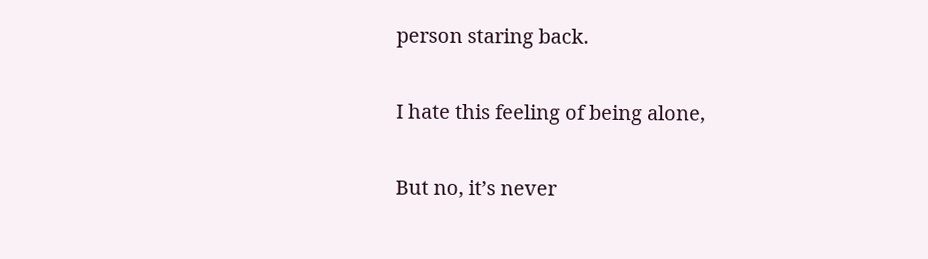person staring back.

I hate this feeling of being alone,

But no, it’s never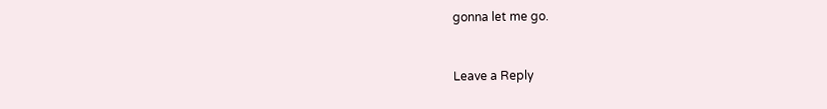gonna let me go.


Leave a Reply